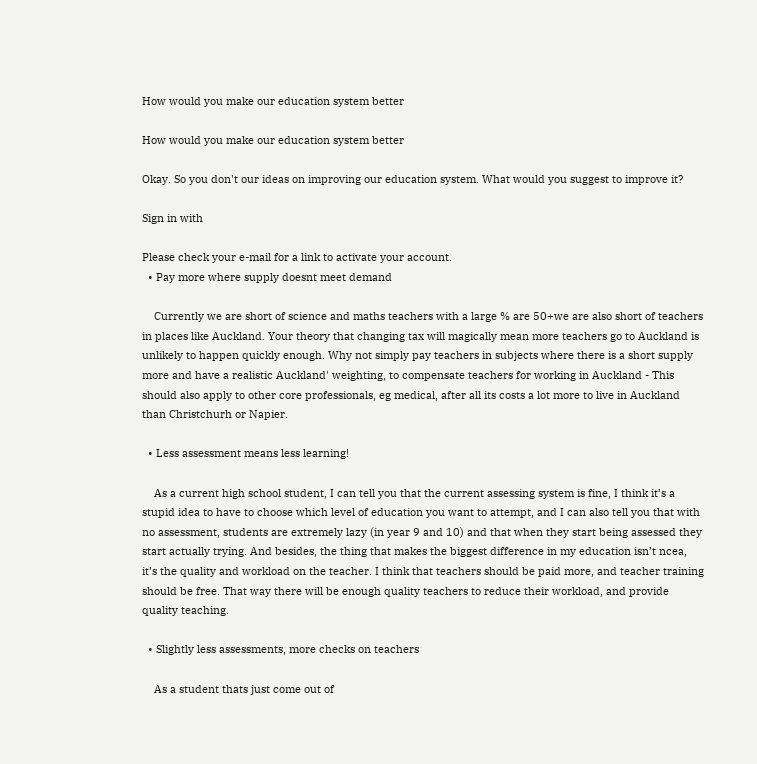How would you make our education system better

How would you make our education system better

Okay. So you don't our ideas on improving our education system. What would you suggest to improve it?

Sign in with

Please check your e-mail for a link to activate your account.
  • Pay more where supply doesnt meet demand

    Currently we are short of science and maths teachers with a large % are 50+we are also short of teachers in places like Auckland. Your theory that changing tax will magically mean more teachers go to Auckland is unlikely to happen quickly enough. Why not simply pay teachers in subjects where there is a short supply more and have a realistic Auckland' weighting, to compensate teachers for working in Auckland - This should also apply to other core professionals, eg medical, after all its costs a lot more to live in Auckland than Christchurh or Napier.

  • Less assessment means less learning!

    As a current high school student, I can tell you that the current assessing system is fine, I think it’s a stupid idea to have to choose which level of education you want to attempt, and I can also tell you that with no assessment, students are extremely lazy (in year 9 and 10) and that when they start being assessed they start actually trying. And besides, the thing that makes the biggest difference in my education isn’t ncea, it’s the quality and workload on the teacher. I think that teachers should be paid more, and teacher training should be free. That way there will be enough quality teachers to reduce their workload, and provide quality teaching.

  • Slightly less assessments, more checks on teachers

    As a student thats just come out of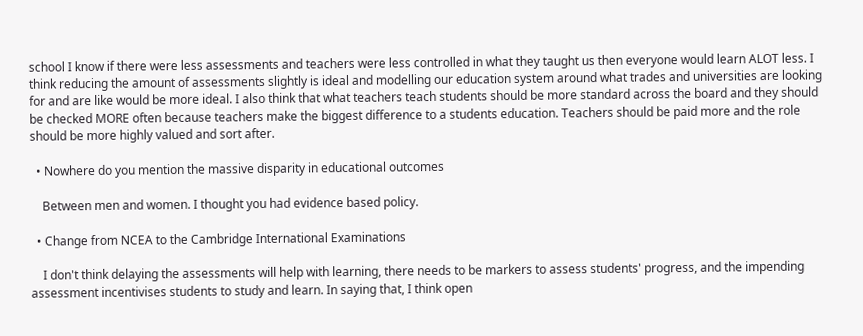school I know if there were less assessments and teachers were less controlled in what they taught us then everyone would learn ALOT less. I think reducing the amount of assessments slightly is ideal and modelling our education system around what trades and universities are looking for and are like would be more ideal. I also think that what teachers teach students should be more standard across the board and they should be checked MORE often because teachers make the biggest difference to a students education. Teachers should be paid more and the role should be more highly valued and sort after.

  • Nowhere do you mention the massive disparity in educational outcomes

    Between men and women. I thought you had evidence based policy.

  • Change from NCEA to the Cambridge International Examinations

    I don't think delaying the assessments will help with learning, there needs to be markers to assess students' progress, and the impending assessment incentivises students to study and learn. In saying that, I think open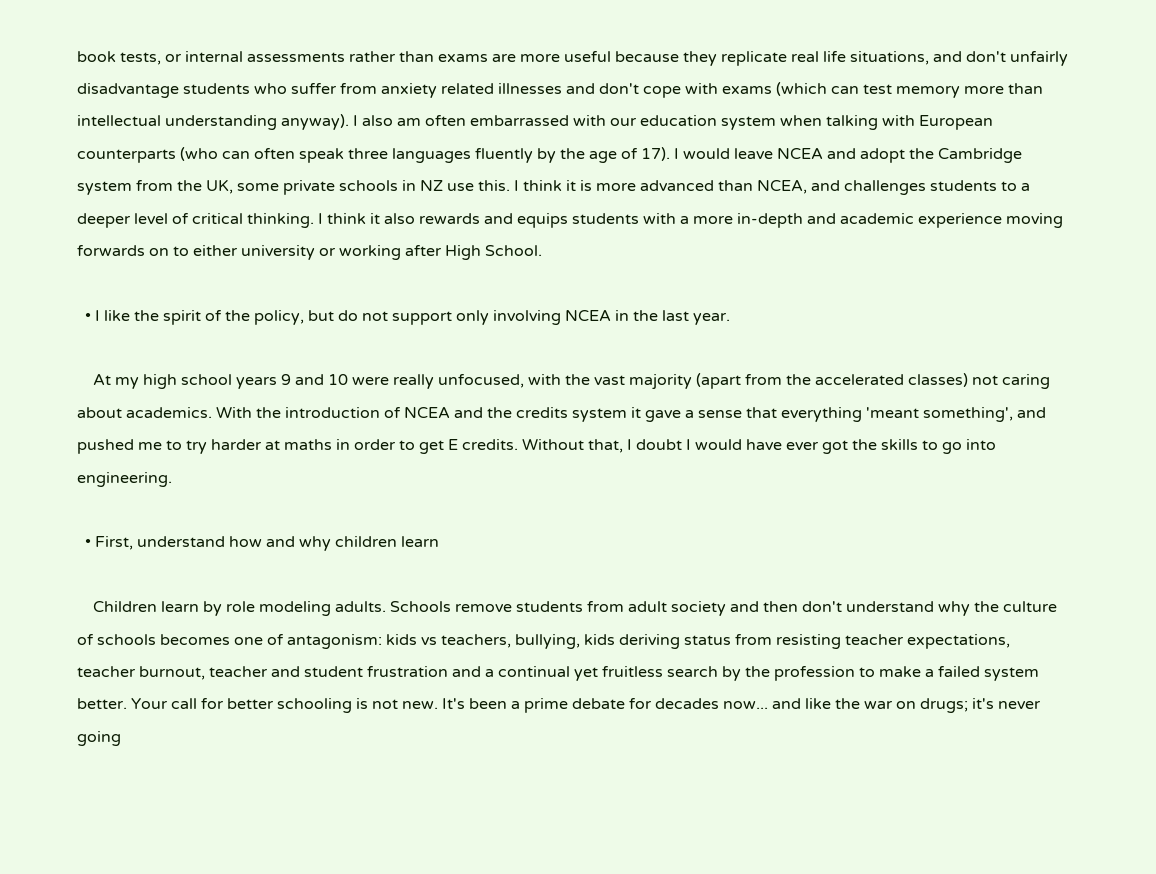book tests, or internal assessments rather than exams are more useful because they replicate real life situations, and don't unfairly disadvantage students who suffer from anxiety related illnesses and don't cope with exams (which can test memory more than intellectual understanding anyway). I also am often embarrassed with our education system when talking with European counterparts (who can often speak three languages fluently by the age of 17). I would leave NCEA and adopt the Cambridge system from the UK, some private schools in NZ use this. I think it is more advanced than NCEA, and challenges students to a deeper level of critical thinking. I think it also rewards and equips students with a more in-depth and academic experience moving forwards on to either university or working after High School.

  • I like the spirit of the policy, but do not support only involving NCEA in the last year.

    At my high school years 9 and 10 were really unfocused, with the vast majority (apart from the accelerated classes) not caring about academics. With the introduction of NCEA and the credits system it gave a sense that everything 'meant something', and pushed me to try harder at maths in order to get E credits. Without that, I doubt I would have ever got the skills to go into engineering.

  • First, understand how and why children learn

    Children learn by role modeling adults. Schools remove students from adult society and then don't understand why the culture of schools becomes one of antagonism: kids vs teachers, bullying, kids deriving status from resisting teacher expectations, teacher burnout, teacher and student frustration and a continual yet fruitless search by the profession to make a failed system better. Your call for better schooling is not new. It's been a prime debate for decades now... and like the war on drugs; it's never going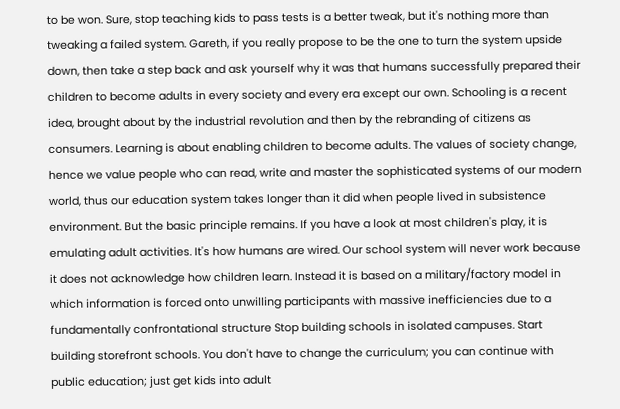to be won. Sure, stop teaching kids to pass tests is a better tweak, but it's nothing more than tweaking a failed system. Gareth, if you really propose to be the one to turn the system upside down, then take a step back and ask yourself why it was that humans successfully prepared their children to become adults in every society and every era except our own. Schooling is a recent idea, brought about by the industrial revolution and then by the rebranding of citizens as consumers. Learning is about enabling children to become adults. The values of society change, hence we value people who can read, write and master the sophisticated systems of our modern world, thus our education system takes longer than it did when people lived in subsistence environment. But the basic principle remains. If you have a look at most children's play, it is emulating adult activities. It's how humans are wired. Our school system will never work because it does not acknowledge how children learn. Instead it is based on a military/factory model in which information is forced onto unwilling participants with massive inefficiencies due to a fundamentally confrontational structure Stop building schools in isolated campuses. Start building storefront schools. You don't have to change the curriculum; you can continue with public education; just get kids into adult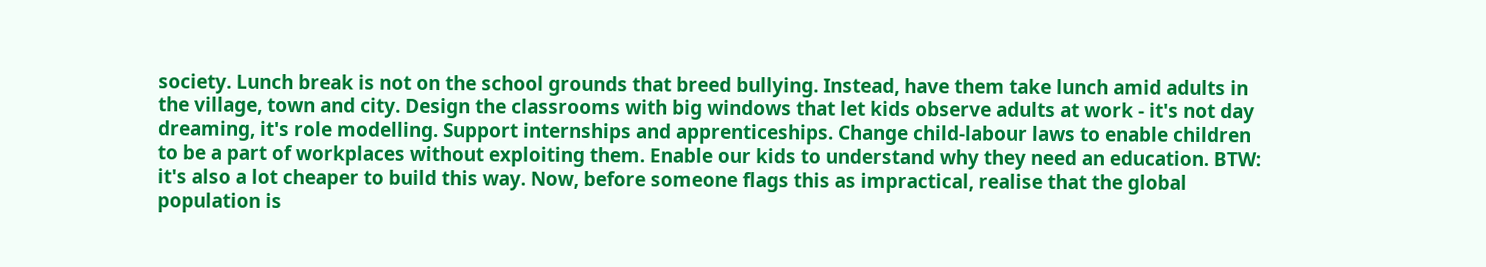society. Lunch break is not on the school grounds that breed bullying. Instead, have them take lunch amid adults in the village, town and city. Design the classrooms with big windows that let kids observe adults at work - it's not day dreaming, it's role modelling. Support internships and apprenticeships. Change child-labour laws to enable children to be a part of workplaces without exploiting them. Enable our kids to understand why they need an education. BTW: it's also a lot cheaper to build this way. Now, before someone flags this as impractical, realise that the global population is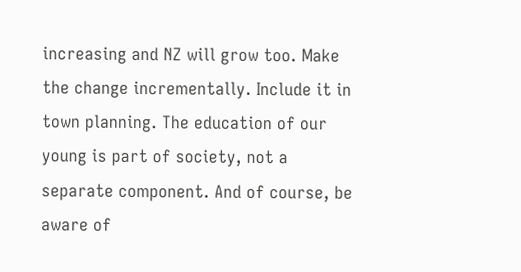increasing and NZ will grow too. Make the change incrementally. Include it in town planning. The education of our young is part of society, not a separate component. And of course, be aware of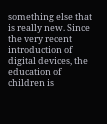something else that is really new. Since the very recent introduction of digital devices, the education of children is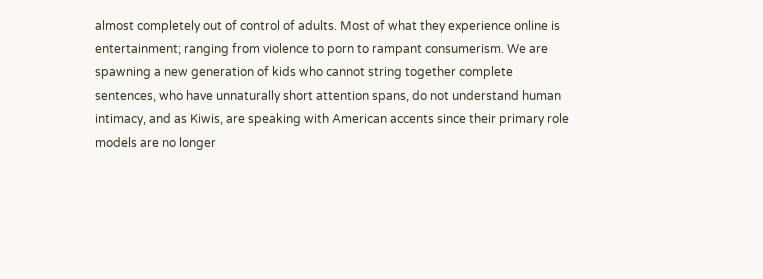almost completely out of control of adults. Most of what they experience online is entertainment; ranging from violence to porn to rampant consumerism. We are spawning a new generation of kids who cannot string together complete sentences, who have unnaturally short attention spans, do not understand human intimacy, and as Kiwis, are speaking with American accents since their primary role models are no longer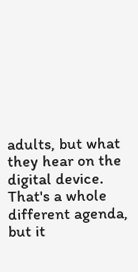adults, but what they hear on the digital device. That's a whole different agenda, but it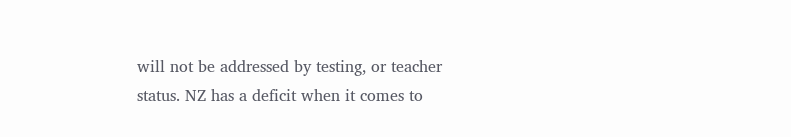will not be addressed by testing, or teacher status. NZ has a deficit when it comes to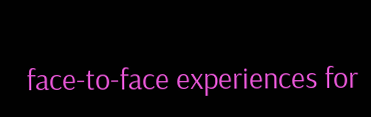face-to-face experiences for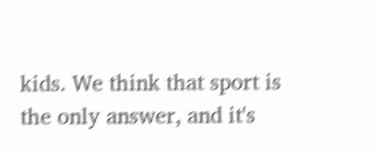kids. We think that sport is the only answer, and it's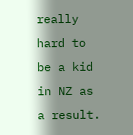really hard to be a kid in NZ as a result.